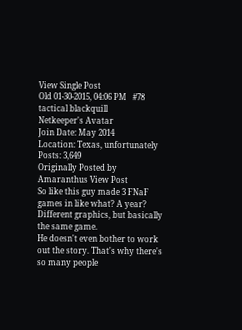View Single Post
Old 01-30-2015, 04:06 PM   #78
tactical blackquill
Netkeeper's Avatar
Join Date: May 2014
Location: Texas, unfortunately
Posts: 3,649
Originally Posted by Amaranthus View Post
So like this guy made 3 FNaF games in like what? A year?
Different graphics, but basically the same game.
He doesn't even bother to work out the story. That's why there's so many people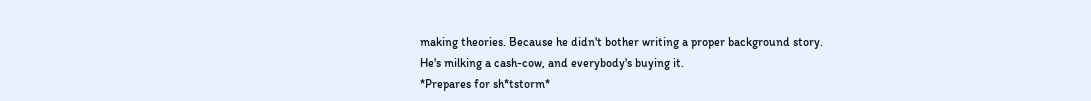making theories. Because he didn't bother writing a proper background story.
He's milking a cash-cow, and everybody's buying it.
*Prepares for sh*tstorm*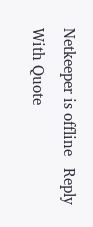Netkeeper is offline   Reply With Quote